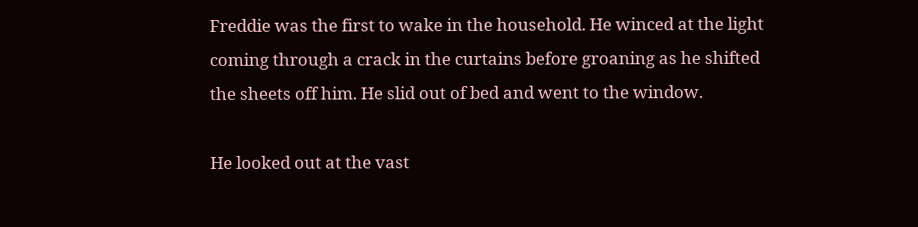Freddie was the first to wake in the household. He winced at the light coming through a crack in the curtains before groaning as he shifted the sheets off him. He slid out of bed and went to the window.

He looked out at the vast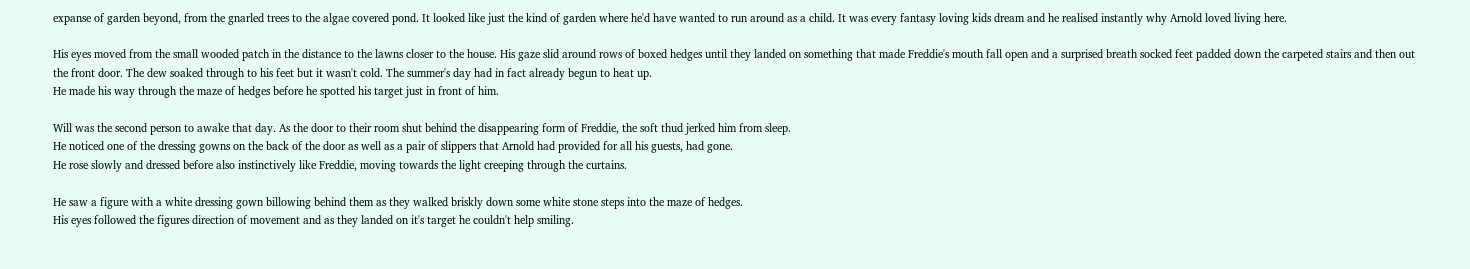expanse of garden beyond, from the gnarled trees to the algae covered pond. It looked like just the kind of garden where he'd have wanted to run around as a child. It was every fantasy loving kids dream and he realised instantly why Arnold loved living here.

His eyes moved from the small wooded patch in the distance to the lawns closer to the house. His gaze slid around rows of boxed hedges until they landed on something that made Freddie's mouth fall open and a surprised breath socked feet padded down the carpeted stairs and then out the front door. The dew soaked through to his feet but it wasn't cold. The summer's day had in fact already begun to heat up.
He made his way through the maze of hedges before he spotted his target just in front of him.

Will was the second person to awake that day. As the door to their room shut behind the disappearing form of Freddie, the soft thud jerked him from sleep.
He noticed one of the dressing gowns on the back of the door as well as a pair of slippers that Arnold had provided for all his guests, had gone.
He rose slowly and dressed before also instinctively like Freddie, moving towards the light creeping through the curtains.

He saw a figure with a white dressing gown billowing behind them as they walked briskly down some white stone steps into the maze of hedges.
His eyes followed the figures direction of movement and as they landed on it's target he couldn't help smiling.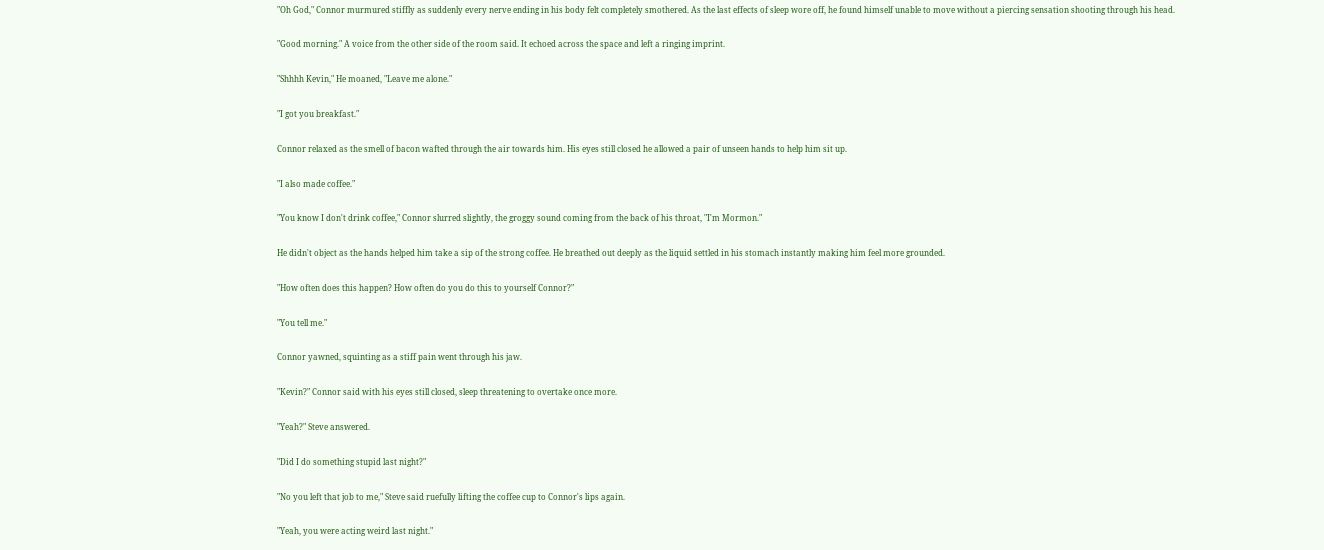"Oh God," Connor murmured stiffly as suddenly every nerve ending in his body felt completely smothered. As the last effects of sleep wore off, he found himself unable to move without a piercing sensation shooting through his head.

"Good morning." A voice from the other side of the room said. It echoed across the space and left a ringing imprint.

"Shhhh Kevin," He moaned, "Leave me alone."

"I got you breakfast."

Connor relaxed as the smell of bacon wafted through the air towards him. His eyes still closed he allowed a pair of unseen hands to help him sit up.

"I also made coffee."

"You know I don't drink coffee," Connor slurred slightly, the groggy sound coming from the back of his throat, "I'm Mormon."

He didn't object as the hands helped him take a sip of the strong coffee. He breathed out deeply as the liquid settled in his stomach instantly making him feel more grounded.

"How often does this happen? How often do you do this to yourself Connor?"

"You tell me."

Connor yawned, squinting as a stiff pain went through his jaw.

"Kevin?" Connor said with his eyes still closed, sleep threatening to overtake once more.

"Yeah?" Steve answered.

"Did I do something stupid last night?"

"No you left that job to me," Steve said ruefully lifting the coffee cup to Connor's lips again.

"Yeah, you were acting weird last night."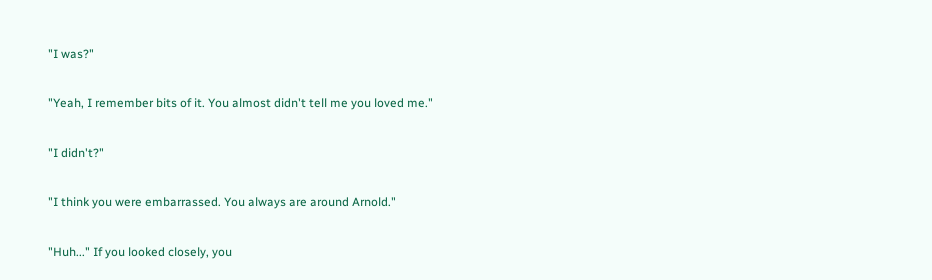"I was?"

"Yeah, I remember bits of it. You almost didn't tell me you loved me."

"I didn't?"

"I think you were embarrassed. You always are around Arnold."

"Huh..." If you looked closely, you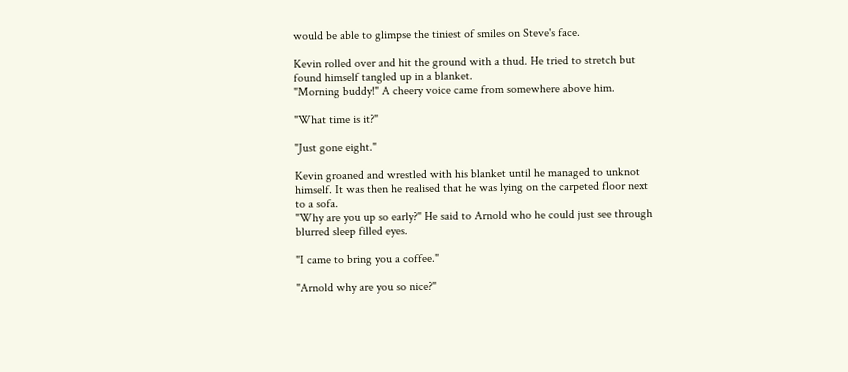would be able to glimpse the tiniest of smiles on Steve's face.

Kevin rolled over and hit the ground with a thud. He tried to stretch but found himself tangled up in a blanket.
"Morning buddy!" A cheery voice came from somewhere above him.

"What time is it?"

"Just gone eight."

Kevin groaned and wrestled with his blanket until he managed to unknot himself. It was then he realised that he was lying on the carpeted floor next to a sofa.
"Why are you up so early?" He said to Arnold who he could just see through blurred sleep filled eyes.

"I came to bring you a coffee."

"Arnold why are you so nice?"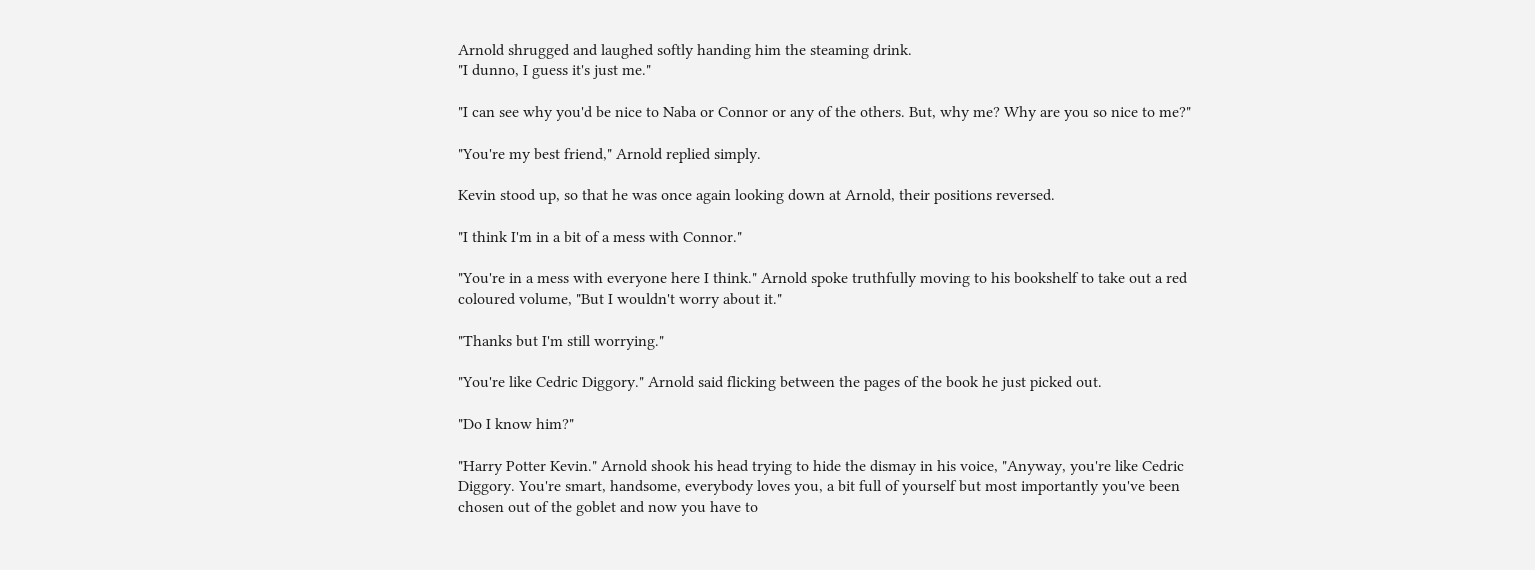Arnold shrugged and laughed softly handing him the steaming drink.
"I dunno, I guess it's just me."

"I can see why you'd be nice to Naba or Connor or any of the others. But, why me? Why are you so nice to me?"

"You're my best friend," Arnold replied simply.

Kevin stood up, so that he was once again looking down at Arnold, their positions reversed.

"I think I'm in a bit of a mess with Connor."

"You're in a mess with everyone here I think." Arnold spoke truthfully moving to his bookshelf to take out a red coloured volume, "But I wouldn't worry about it."

"Thanks but I'm still worrying."

"You're like Cedric Diggory." Arnold said flicking between the pages of the book he just picked out.

"Do I know him?"

"Harry Potter Kevin." Arnold shook his head trying to hide the dismay in his voice, "Anyway, you're like Cedric Diggory. You're smart, handsome, everybody loves you, a bit full of yourself but most importantly you've been chosen out of the goblet and now you have to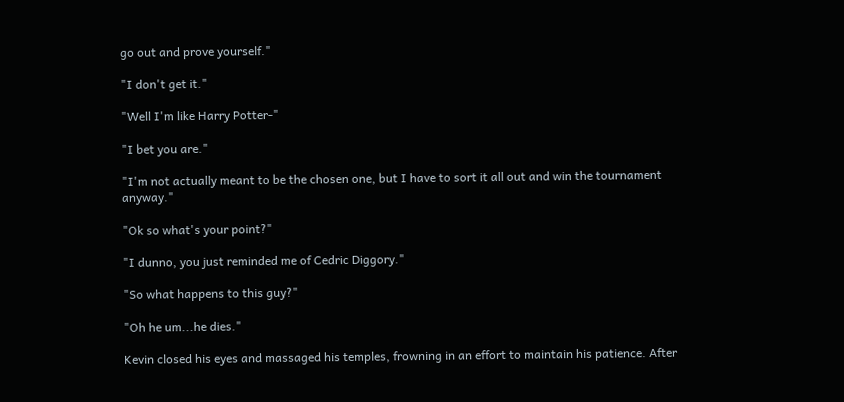go out and prove yourself."

"I don't get it."

"Well I'm like Harry Potter-"

"I bet you are."

"I'm not actually meant to be the chosen one, but I have to sort it all out and win the tournament anyway."

"Ok so what's your point?"

"I dunno, you just reminded me of Cedric Diggory."

"So what happens to this guy?"

"Oh he um...he dies."

Kevin closed his eyes and massaged his temples, frowning in an effort to maintain his patience. After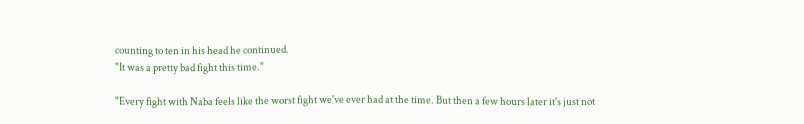counting to ten in his head he continued.
"It was a pretty bad fight this time."

"Every fight with Naba feels like the worst fight we've ever had at the time. But then a few hours later it's just not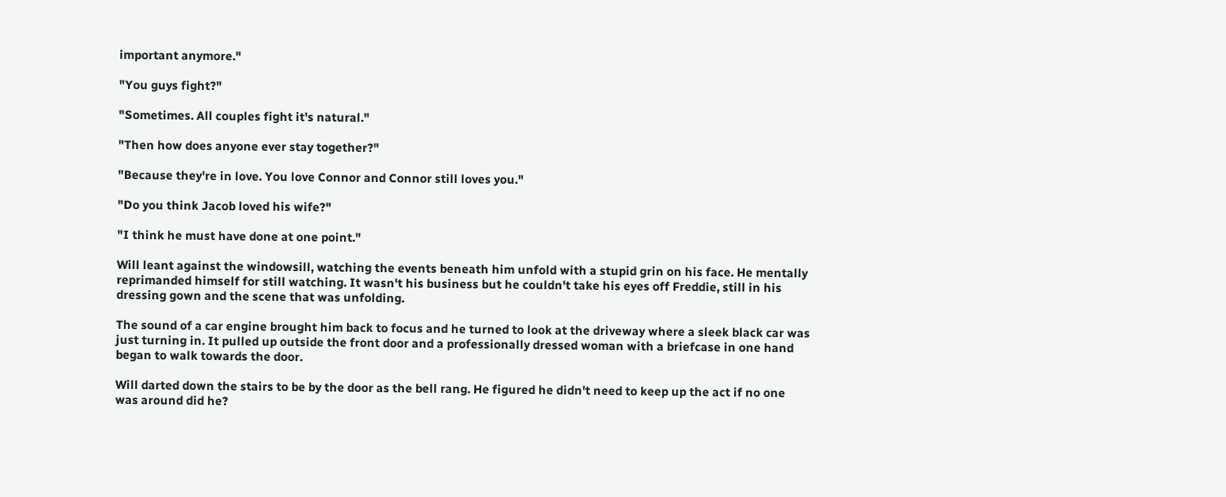important anymore."

"You guys fight?"

"Sometimes. All couples fight it's natural."

"Then how does anyone ever stay together?"

"Because they're in love. You love Connor and Connor still loves you."

"Do you think Jacob loved his wife?"

"I think he must have done at one point."

Will leant against the windowsill, watching the events beneath him unfold with a stupid grin on his face. He mentally reprimanded himself for still watching. It wasn't his business but he couldn't take his eyes off Freddie, still in his dressing gown and the scene that was unfolding.

The sound of a car engine brought him back to focus and he turned to look at the driveway where a sleek black car was just turning in. It pulled up outside the front door and a professionally dressed woman with a briefcase in one hand began to walk towards the door.

Will darted down the stairs to be by the door as the bell rang. He figured he didn't need to keep up the act if no one was around did he?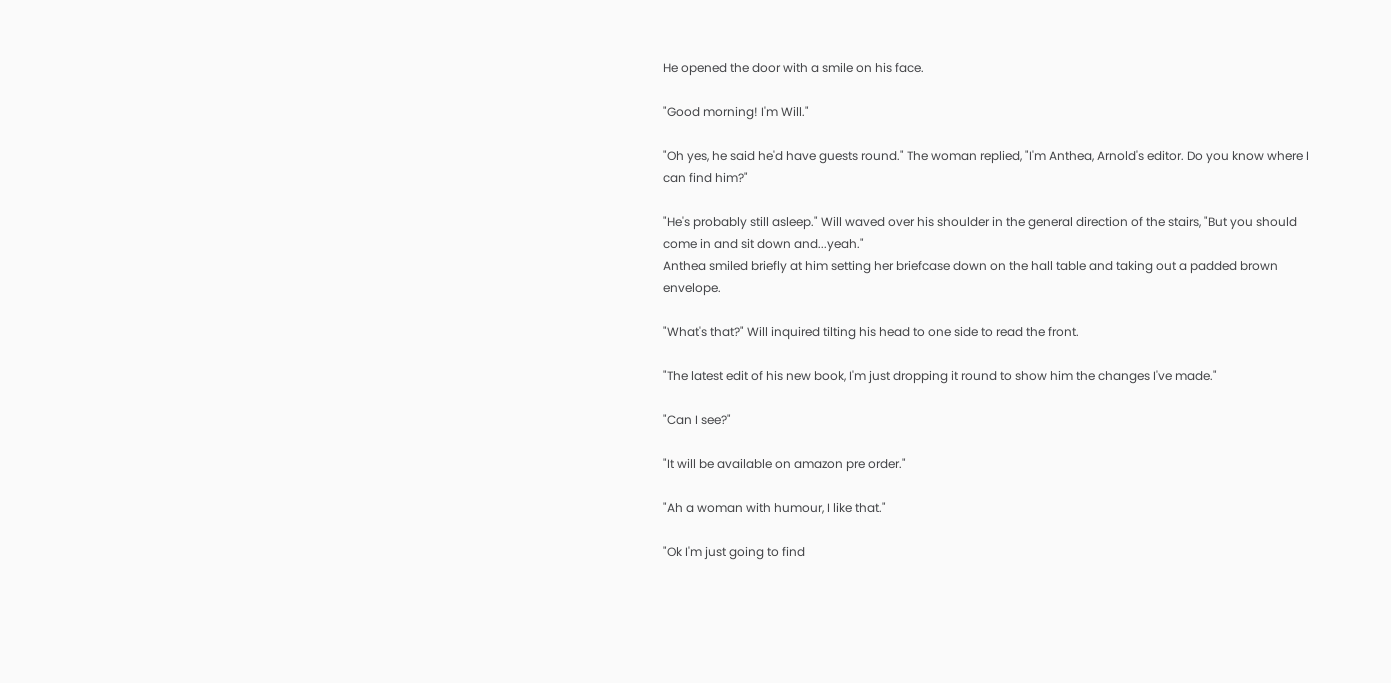He opened the door with a smile on his face.

"Good morning! I'm Will."

"Oh yes, he said he'd have guests round." The woman replied, "I'm Anthea, Arnold's editor. Do you know where I can find him?"

"He's probably still asleep." Will waved over his shoulder in the general direction of the stairs, "But you should come in and sit down and...yeah."
Anthea smiled briefly at him setting her briefcase down on the hall table and taking out a padded brown envelope.

"What's that?" Will inquired tilting his head to one side to read the front.

"The latest edit of his new book, I'm just dropping it round to show him the changes I've made."

"Can I see?"

"It will be available on amazon pre order."

"Ah a woman with humour, I like that."

"Ok I'm just going to find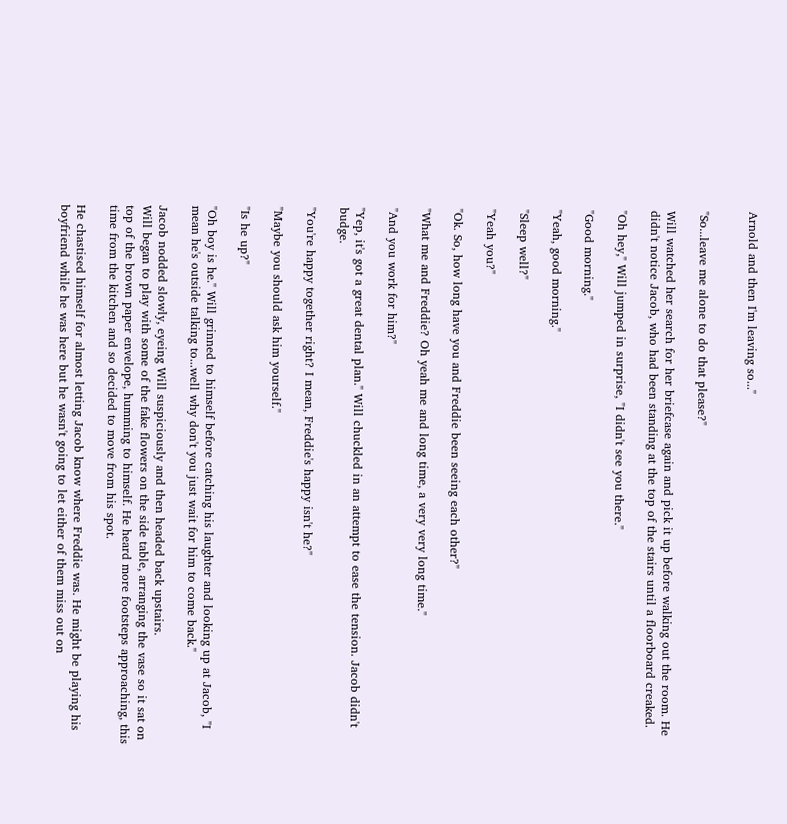Arnold and then I'm leaving so..."


"So...leave me alone to do that please?"

Will watched her search for her briefcase again and pick it up before walking out the room. He didn't notice Jacob, who had been standing at the top of the stairs until a floorboard creaked.

"Oh hey," Will jumped in surprise, "I didn't see you there."

"Good morning."

"Yeah, good morning."

"Sleep well?"

"Yeah you?"

"Ok. So, how long have you and Freddie been seeing each other?"

"What me and Freddie? Oh yeah me and long time, a very very long time."

"And you work for him?"

"Yep, it's got a great dental plan." Will chuckled in an attempt to ease the tension. Jacob didn't budge.

"You're happy together right? I mean, Freddie's happy isn't he?"

"Maybe you should ask him yourself."

"Is he up?"

"Oh boy is he." Will grinned to himself before catching his laughter and looking up at Jacob, "I mean he's outside talking to...well why don't you just wait for him to come back."

Jacob nodded slowly, eyeing Will suspiciously and then headed back upstairs.
Will began to play with some of the fake flowers on the side table, arranging the vase so it sat on top of the brown paper envelope, humming to himself. He heard more footsteps approaching, this time from the kitchen and so decided to move from his spot.

He chastised himself for almost letting Jacob know where Freddie was. He might be playing his boyfriend while he was here but he wasn't going to let either of them miss out on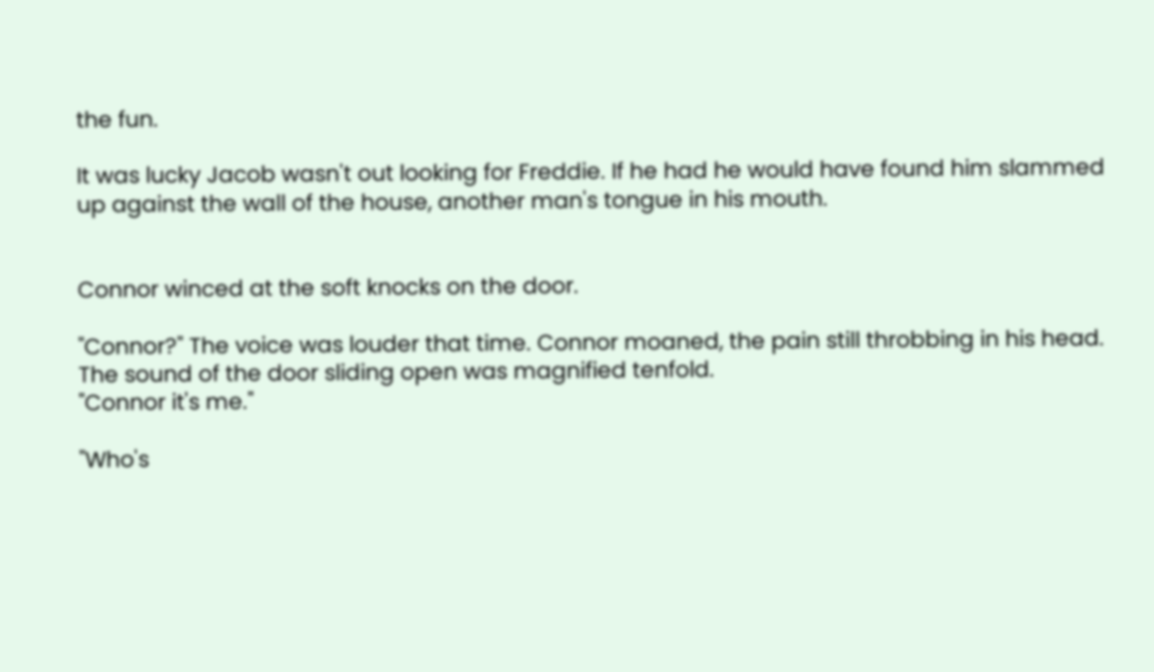the fun.

It was lucky Jacob wasn't out looking for Freddie. If he had he would have found him slammed up against the wall of the house, another man's tongue in his mouth.


Connor winced at the soft knocks on the door.

"Connor?" The voice was louder that time. Connor moaned, the pain still throbbing in his head. The sound of the door sliding open was magnified tenfold.
"Connor it's me."

"Who's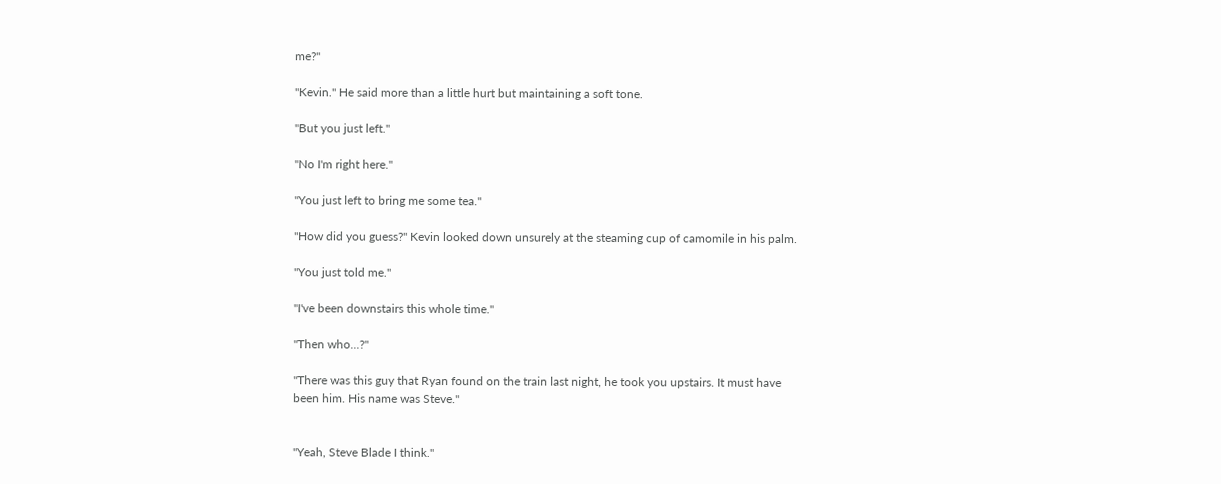me?"

"Kevin." He said more than a little hurt but maintaining a soft tone.

"But you just left."

"No I'm right here."

"You just left to bring me some tea."

"How did you guess?" Kevin looked down unsurely at the steaming cup of camomile in his palm.

"You just told me."

"I've been downstairs this whole time."

"Then who...?"

"There was this guy that Ryan found on the train last night, he took you upstairs. It must have been him. His name was Steve."


"Yeah, Steve Blade I think."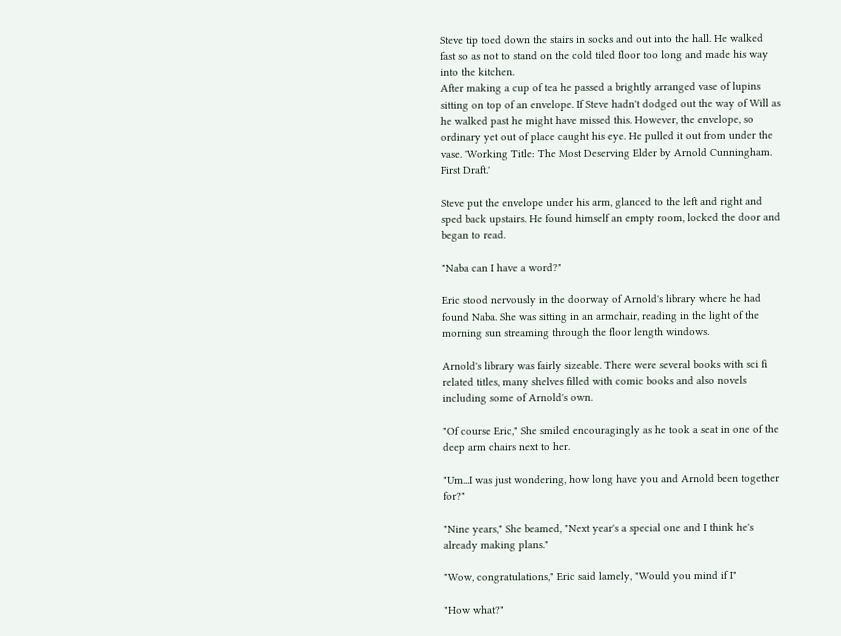Steve tip toed down the stairs in socks and out into the hall. He walked fast so as not to stand on the cold tiled floor too long and made his way into the kitchen.
After making a cup of tea he passed a brightly arranged vase of lupins sitting on top of an envelope. If Steve hadn't dodged out the way of Will as he walked past he might have missed this. However, the envelope, so ordinary yet out of place caught his eye. He pulled it out from under the vase. 'Working Title: The Most Deserving Elder by Arnold Cunningham. First Draft.'

Steve put the envelope under his arm, glanced to the left and right and sped back upstairs. He found himself an empty room, locked the door and began to read.

"Naba can I have a word?"

Eric stood nervously in the doorway of Arnold's library where he had found Naba. She was sitting in an armchair, reading in the light of the morning sun streaming through the floor length windows.

Arnold's library was fairly sizeable. There were several books with sci fi related titles, many shelves filled with comic books and also novels including some of Arnold's own.

"Of course Eric," She smiled encouragingly as he took a seat in one of the deep arm chairs next to her.

"Um...I was just wondering, how long have you and Arnold been together for?"

"Nine years," She beamed, "Next year's a special one and I think he's already making plans."

"Wow, congratulations," Eric said lamely, "Would you mind if I"

"How what?"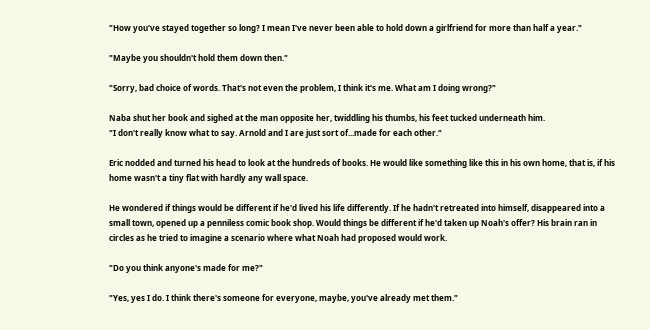"How you've stayed together so long? I mean I've never been able to hold down a girlfriend for more than half a year."

"Maybe you shouldn't hold them down then."

"Sorry, bad choice of words. That's not even the problem, I think it's me. What am I doing wrong?"

Naba shut her book and sighed at the man opposite her, twiddling his thumbs, his feet tucked underneath him.
"I don't really know what to say. Arnold and I are just sort of...made for each other."

Eric nodded and turned his head to look at the hundreds of books. He would like something like this in his own home, that is, if his home wasn't a tiny flat with hardly any wall space.

He wondered if things would be different if he'd lived his life differently. If he hadn't retreated into himself, disappeared into a small town, opened up a penniless comic book shop. Would things be different if he'd taken up Noah's offer? His brain ran in circles as he tried to imagine a scenario where what Noah had proposed would work.

"Do you think anyone's made for me?"

"Yes, yes I do. I think there's someone for everyone, maybe, you've already met them."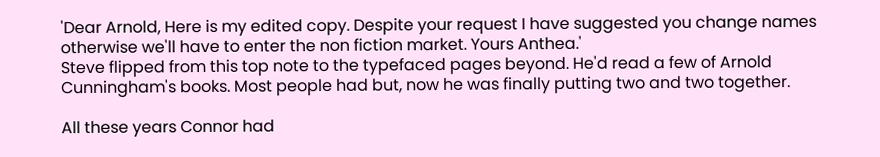'Dear Arnold, Here is my edited copy. Despite your request I have suggested you change names otherwise we'll have to enter the non fiction market. Yours Anthea.'
Steve flipped from this top note to the typefaced pages beyond. He'd read a few of Arnold Cunningham's books. Most people had but, now he was finally putting two and two together.

All these years Connor had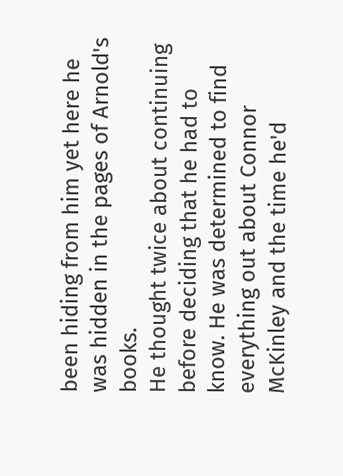been hiding from him yet here he was hidden in the pages of Arnold's books.
He thought twice about continuing before deciding that he had to know. He was determined to find everything out about Connor McKinley and the time he'd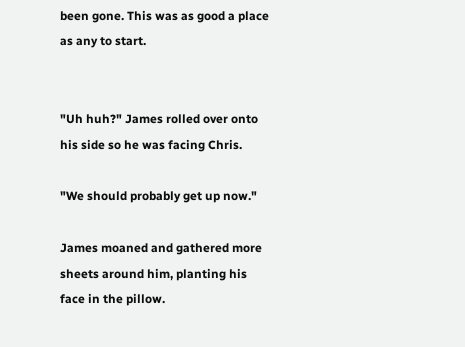been gone. This was as good a place as any to start.


"Uh huh?" James rolled over onto his side so he was facing Chris.

"We should probably get up now."

James moaned and gathered more sheets around him, planting his face in the pillow.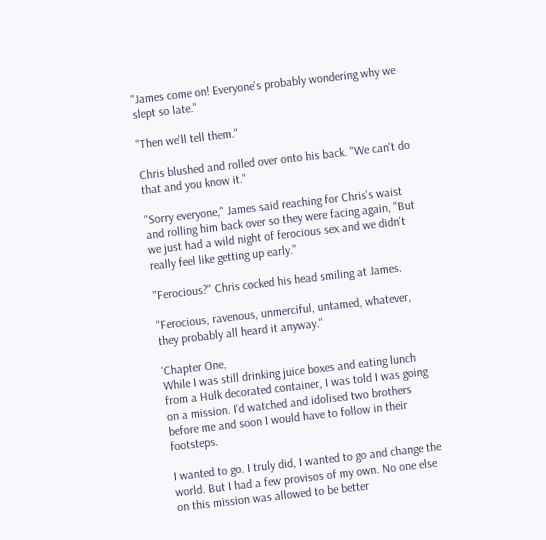"James come on! Everyone's probably wondering why we slept so late."

"Then we'll tell them."

Chris blushed and rolled over onto his back. "We can't do that and you know it."

"Sorry everyone," James said reaching for Chris's waist and rolling him back over so they were facing again, "But we just had a wild night of ferocious sex and we didn't really feel like getting up early."

"Ferocious?" Chris cocked his head smiling at James.

"Ferocious, ravenous, unmerciful, untamed, whatever, they probably all heard it anyway."

'Chapter One,
While I was still drinking juice boxes and eating lunch from a Hulk decorated container, I was told I was going on a mission. I'd watched and idolised two brothers before me and soon I would have to follow in their footsteps.

I wanted to go. I truly did, I wanted to go and change the world. But I had a few provisos of my own. No one else on this mission was allowed to be better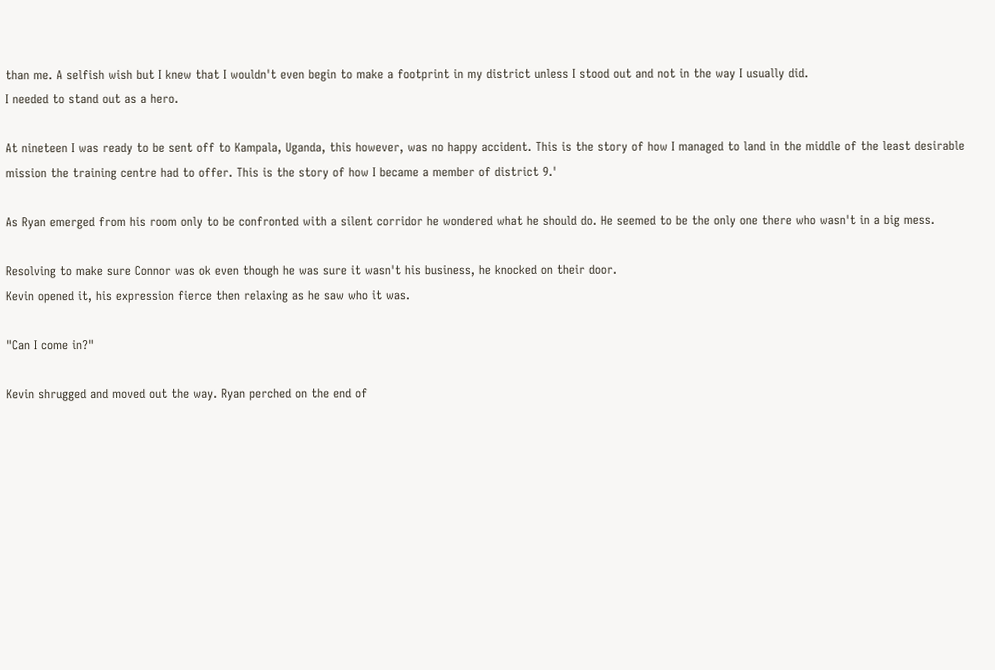than me. A selfish wish but I knew that I wouldn't even begin to make a footprint in my district unless I stood out and not in the way I usually did.
I needed to stand out as a hero.

At nineteen I was ready to be sent off to Kampala, Uganda, this however, was no happy accident. This is the story of how I managed to land in the middle of the least desirable mission the training centre had to offer. This is the story of how I became a member of district 9.'

As Ryan emerged from his room only to be confronted with a silent corridor he wondered what he should do. He seemed to be the only one there who wasn't in a big mess.

Resolving to make sure Connor was ok even though he was sure it wasn't his business, he knocked on their door.
Kevin opened it, his expression fierce then relaxing as he saw who it was.

"Can I come in?"

Kevin shrugged and moved out the way. Ryan perched on the end of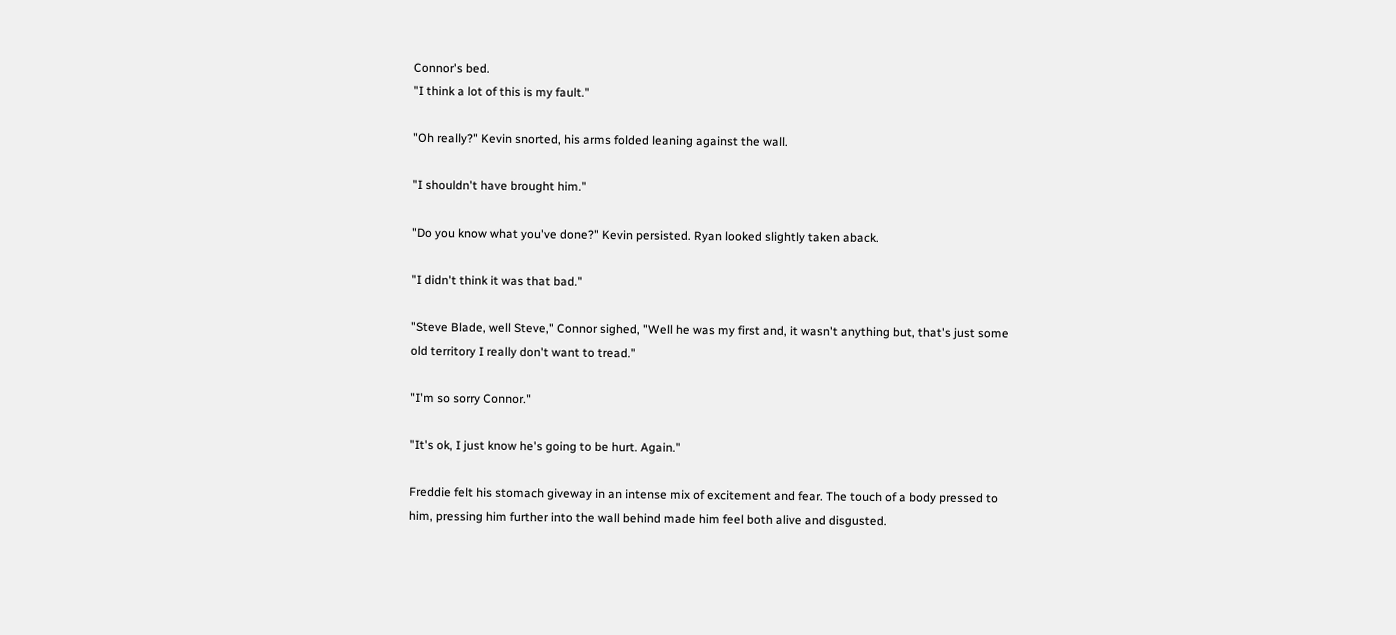Connor's bed.
"I think a lot of this is my fault."

"Oh really?" Kevin snorted, his arms folded leaning against the wall.

"I shouldn't have brought him."

"Do you know what you've done?" Kevin persisted. Ryan looked slightly taken aback.

"I didn't think it was that bad."

"Steve Blade, well Steve," Connor sighed, "Well he was my first and, it wasn't anything but, that's just some old territory I really don't want to tread."

"I'm so sorry Connor."

"It's ok, I just know he's going to be hurt. Again."

Freddie felt his stomach giveway in an intense mix of excitement and fear. The touch of a body pressed to him, pressing him further into the wall behind made him feel both alive and disgusted.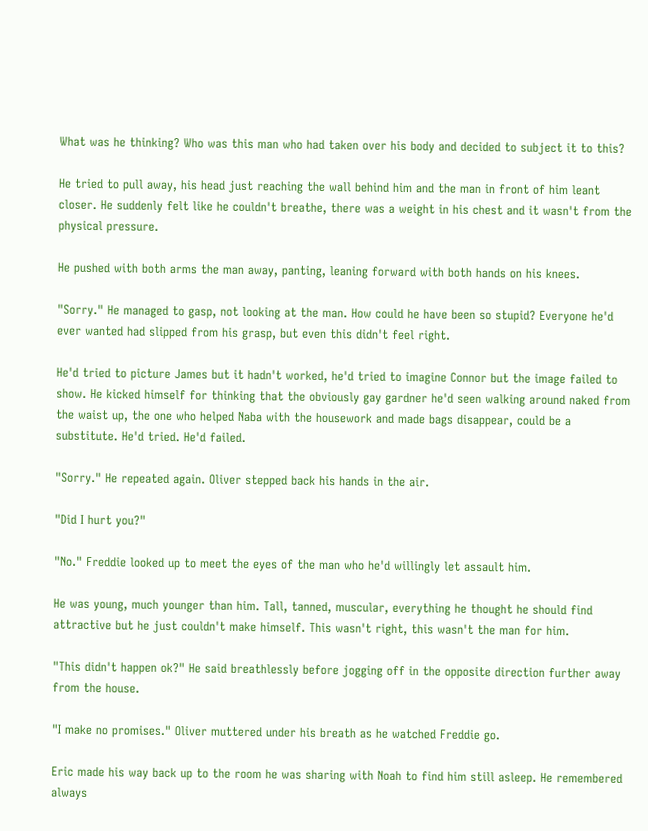What was he thinking? Who was this man who had taken over his body and decided to subject it to this?

He tried to pull away, his head just reaching the wall behind him and the man in front of him leant closer. He suddenly felt like he couldn't breathe, there was a weight in his chest and it wasn't from the physical pressure.

He pushed with both arms the man away, panting, leaning forward with both hands on his knees.

"Sorry." He managed to gasp, not looking at the man. How could he have been so stupid? Everyone he'd ever wanted had slipped from his grasp, but even this didn't feel right.

He'd tried to picture James but it hadn't worked, he'd tried to imagine Connor but the image failed to show. He kicked himself for thinking that the obviously gay gardner he'd seen walking around naked from the waist up, the one who helped Naba with the housework and made bags disappear, could be a substitute. He'd tried. He'd failed.

"Sorry." He repeated again. Oliver stepped back his hands in the air.

"Did I hurt you?"

"No." Freddie looked up to meet the eyes of the man who he'd willingly let assault him.

He was young, much younger than him. Tall, tanned, muscular, everything he thought he should find attractive but he just couldn't make himself. This wasn't right, this wasn't the man for him.

"This didn't happen ok?" He said breathlessly before jogging off in the opposite direction further away from the house.

"I make no promises." Oliver muttered under his breath as he watched Freddie go.

Eric made his way back up to the room he was sharing with Noah to find him still asleep. He remembered always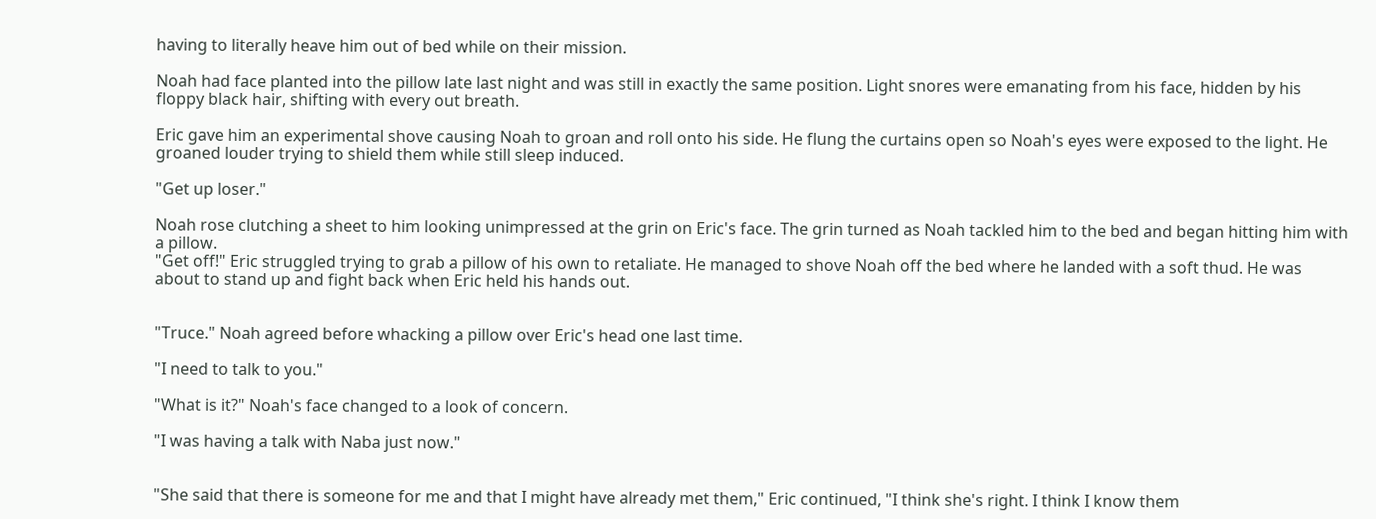having to literally heave him out of bed while on their mission.

Noah had face planted into the pillow late last night and was still in exactly the same position. Light snores were emanating from his face, hidden by his floppy black hair, shifting with every out breath.

Eric gave him an experimental shove causing Noah to groan and roll onto his side. He flung the curtains open so Noah's eyes were exposed to the light. He groaned louder trying to shield them while still sleep induced.

"Get up loser."

Noah rose clutching a sheet to him looking unimpressed at the grin on Eric's face. The grin turned as Noah tackled him to the bed and began hitting him with a pillow.
"Get off!" Eric struggled trying to grab a pillow of his own to retaliate. He managed to shove Noah off the bed where he landed with a soft thud. He was about to stand up and fight back when Eric held his hands out.


"Truce." Noah agreed before whacking a pillow over Eric's head one last time.

"I need to talk to you."

"What is it?" Noah's face changed to a look of concern.

"I was having a talk with Naba just now."


"She said that there is someone for me and that I might have already met them," Eric continued, "I think she's right. I think I know them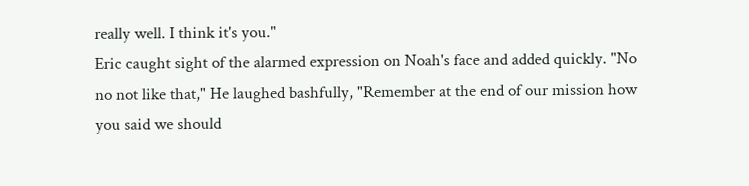really well. I think it's you."
Eric caught sight of the alarmed expression on Noah's face and added quickly. "No no not like that," He laughed bashfully, "Remember at the end of our mission how you said we should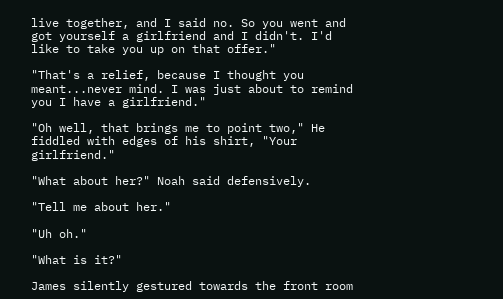live together, and I said no. So you went and got yourself a girlfriend and I didn't. I'd like to take you up on that offer."

"That's a relief, because I thought you meant...never mind. I was just about to remind you I have a girlfriend."

"Oh well, that brings me to point two," He fiddled with edges of his shirt, "Your girlfriend."

"What about her?" Noah said defensively.

"Tell me about her."

"Uh oh."

"What is it?"

James silently gestured towards the front room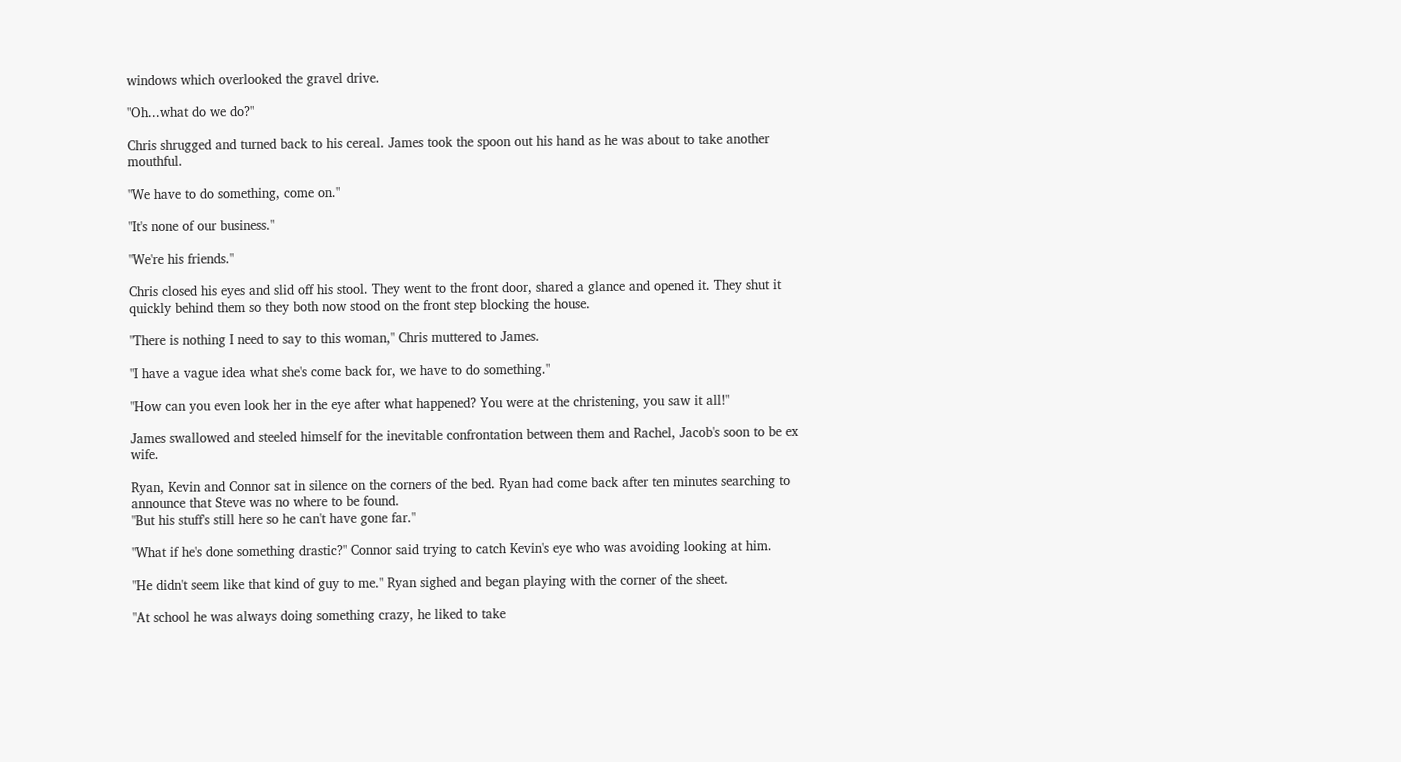windows which overlooked the gravel drive.

"Oh...what do we do?"

Chris shrugged and turned back to his cereal. James took the spoon out his hand as he was about to take another mouthful.

"We have to do something, come on."

"It's none of our business."

"We're his friends."

Chris closed his eyes and slid off his stool. They went to the front door, shared a glance and opened it. They shut it quickly behind them so they both now stood on the front step blocking the house.

"There is nothing I need to say to this woman," Chris muttered to James.

"I have a vague idea what she's come back for, we have to do something."

"How can you even look her in the eye after what happened? You were at the christening, you saw it all!"

James swallowed and steeled himself for the inevitable confrontation between them and Rachel, Jacob's soon to be ex wife.

Ryan, Kevin and Connor sat in silence on the corners of the bed. Ryan had come back after ten minutes searching to announce that Steve was no where to be found.
"But his stuff's still here so he can't have gone far."

"What if he's done something drastic?" Connor said trying to catch Kevin's eye who was avoiding looking at him.

"He didn't seem like that kind of guy to me." Ryan sighed and began playing with the corner of the sheet.

"At school he was always doing something crazy, he liked to take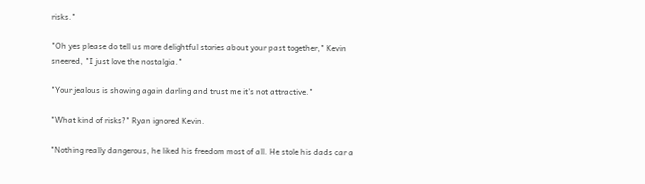risks."

"Oh yes please do tell us more delightful stories about your past together," Kevin sneered, "I just love the nostalgia."

"Your jealous is showing again darling and trust me it's not attractive."

"What kind of risks?" Ryan ignored Kevin.

"Nothing really dangerous, he liked his freedom most of all. He stole his dads car a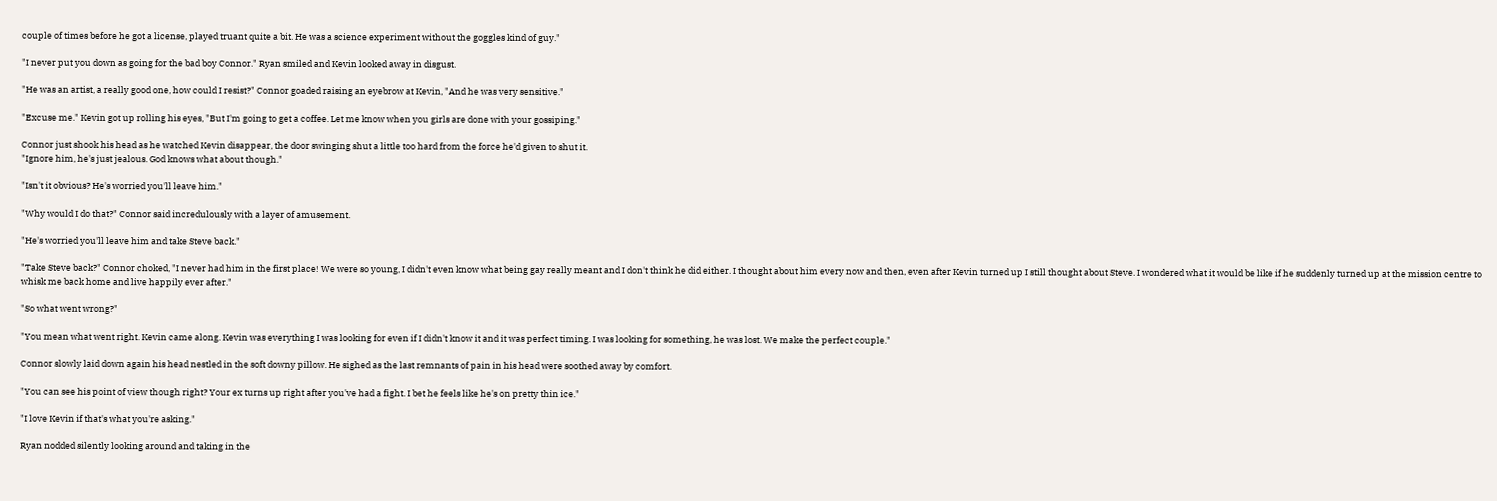couple of times before he got a license, played truant quite a bit. He was a science experiment without the goggles kind of guy."

"I never put you down as going for the bad boy Connor." Ryan smiled and Kevin looked away in disgust.

"He was an artist, a really good one, how could I resist?" Connor goaded raising an eyebrow at Kevin, "And he was very sensitive."

"Excuse me." Kevin got up rolling his eyes, "But I'm going to get a coffee. Let me know when you girls are done with your gossiping."

Connor just shook his head as he watched Kevin disappear, the door swinging shut a little too hard from the force he'd given to shut it.
"Ignore him, he's just jealous. God knows what about though."

"Isn't it obvious? He's worried you'll leave him."

"Why would I do that?" Connor said incredulously with a layer of amusement.

"He's worried you'll leave him and take Steve back."

"Take Steve back?" Connor choked, "I never had him in the first place! We were so young, I didn't even know what being gay really meant and I don't think he did either. I thought about him every now and then, even after Kevin turned up I still thought about Steve. I wondered what it would be like if he suddenly turned up at the mission centre to whisk me back home and live happily ever after."

"So what went wrong?"

"You mean what went right. Kevin came along. Kevin was everything I was looking for even if I didn't know it and it was perfect timing. I was looking for something, he was lost. We make the perfect couple."

Connor slowly laid down again his head nestled in the soft downy pillow. He sighed as the last remnants of pain in his head were soothed away by comfort.

"You can see his point of view though right? Your ex turns up right after you've had a fight. I bet he feels like he's on pretty thin ice."

"I love Kevin if that's what you're asking."

Ryan nodded silently looking around and taking in the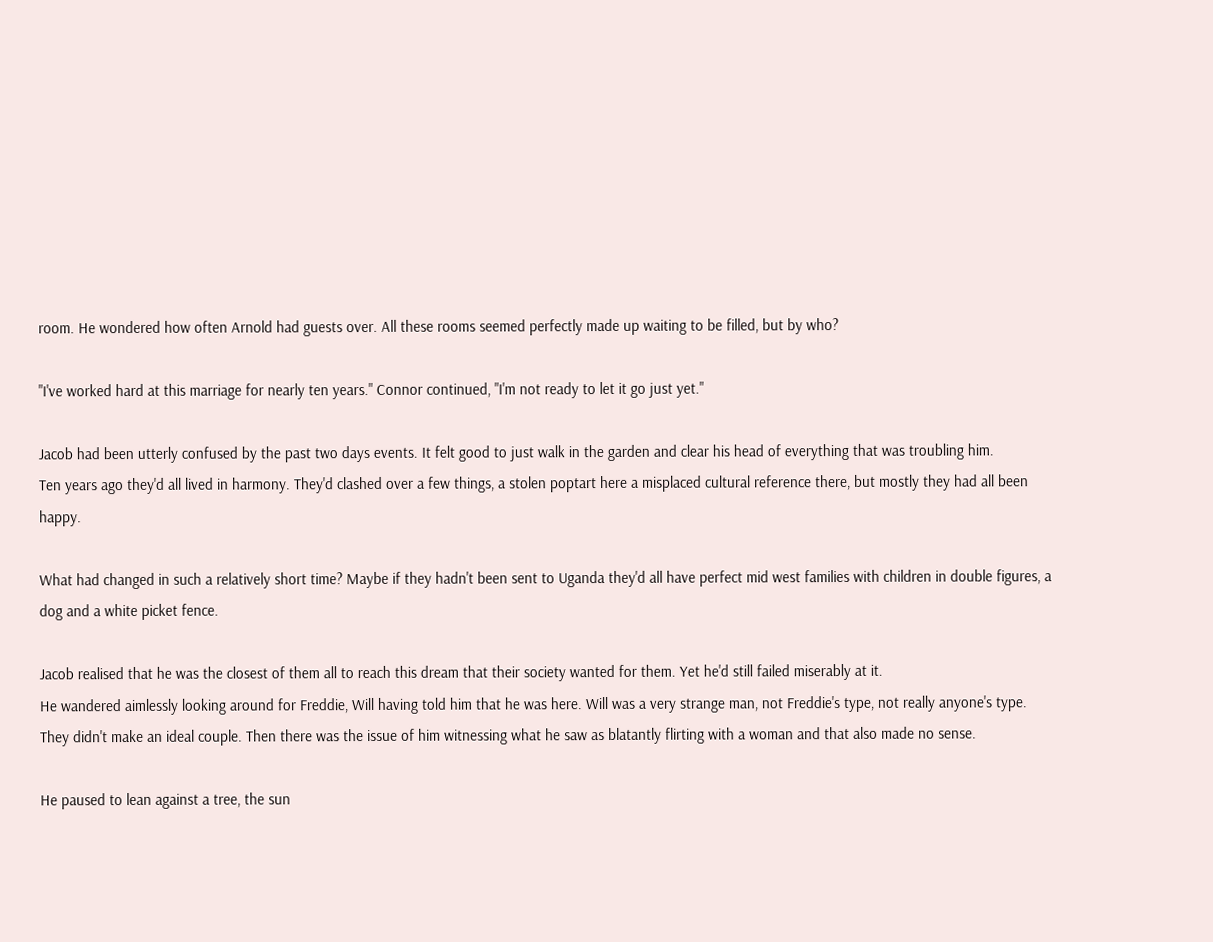room. He wondered how often Arnold had guests over. All these rooms seemed perfectly made up waiting to be filled, but by who?

"I've worked hard at this marriage for nearly ten years." Connor continued, "I'm not ready to let it go just yet."

Jacob had been utterly confused by the past two days events. It felt good to just walk in the garden and clear his head of everything that was troubling him.
Ten years ago they'd all lived in harmony. They'd clashed over a few things, a stolen poptart here a misplaced cultural reference there, but mostly they had all been happy.

What had changed in such a relatively short time? Maybe if they hadn't been sent to Uganda they'd all have perfect mid west families with children in double figures, a dog and a white picket fence.

Jacob realised that he was the closest of them all to reach this dream that their society wanted for them. Yet he'd still failed miserably at it.
He wandered aimlessly looking around for Freddie, Will having told him that he was here. Will was a very strange man, not Freddie's type, not really anyone's type. They didn't make an ideal couple. Then there was the issue of him witnessing what he saw as blatantly flirting with a woman and that also made no sense.

He paused to lean against a tree, the sun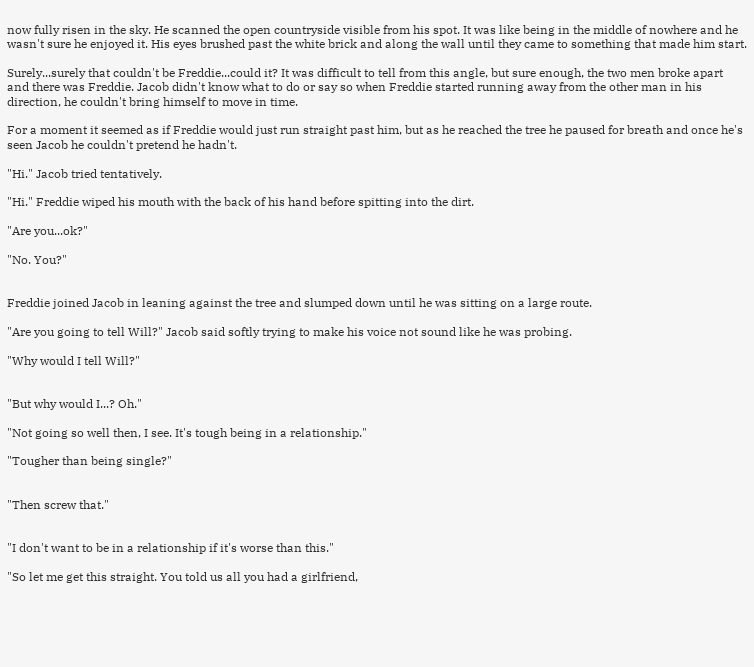now fully risen in the sky. He scanned the open countryside visible from his spot. It was like being in the middle of nowhere and he wasn't sure he enjoyed it. His eyes brushed past the white brick and along the wall until they came to something that made him start.

Surely...surely that couldn't be Freddie...could it? It was difficult to tell from this angle, but sure enough, the two men broke apart and there was Freddie. Jacob didn't know what to do or say so when Freddie started running away from the other man in his direction, he couldn't bring himself to move in time.

For a moment it seemed as if Freddie would just run straight past him, but as he reached the tree he paused for breath and once he's seen Jacob he couldn't pretend he hadn't.

"Hi." Jacob tried tentatively.

"Hi." Freddie wiped his mouth with the back of his hand before spitting into the dirt.

"Are you...ok?"

"No. You?"


Freddie joined Jacob in leaning against the tree and slumped down until he was sitting on a large route.

"Are you going to tell Will?" Jacob said softly trying to make his voice not sound like he was probing.

"Why would I tell Will?"


"But why would I...? Oh."

"Not going so well then, I see. It's tough being in a relationship."

"Tougher than being single?"


"Then screw that."


"I don't want to be in a relationship if it's worse than this."

"So let me get this straight. You told us all you had a girlfriend,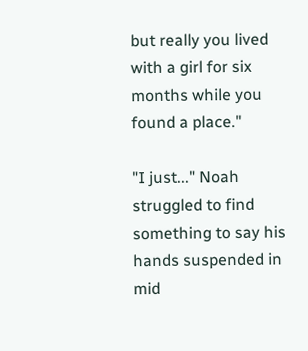but really you lived with a girl for six months while you found a place."

"I just..." Noah struggled to find something to say his hands suspended in mid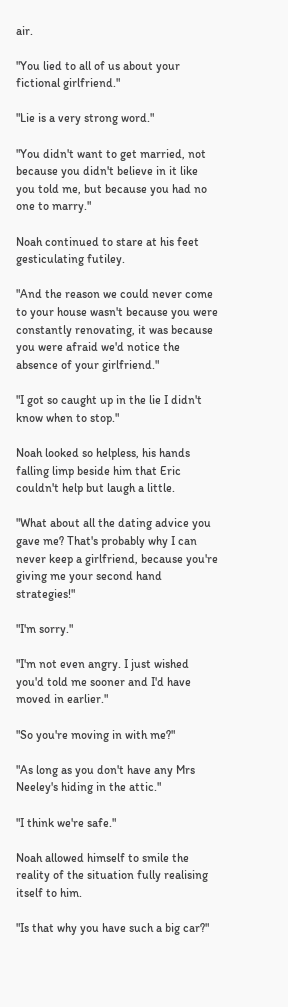air.

"You lied to all of us about your fictional girlfriend."

"Lie is a very strong word."

"You didn't want to get married, not because you didn't believe in it like you told me, but because you had no one to marry."

Noah continued to stare at his feet gesticulating futiley.

"And the reason we could never come to your house wasn't because you were constantly renovating, it was because you were afraid we'd notice the absence of your girlfriend."

"I got so caught up in the lie I didn't know when to stop."

Noah looked so helpless, his hands falling limp beside him that Eric couldn't help but laugh a little.

"What about all the dating advice you gave me? That's probably why I can never keep a girlfriend, because you're giving me your second hand strategies!"

"I'm sorry."

"I'm not even angry. I just wished you'd told me sooner and I'd have moved in earlier."

"So you're moving in with me?"

"As long as you don't have any Mrs Neeley's hiding in the attic."

"I think we're safe."

Noah allowed himself to smile the reality of the situation fully realising itself to him.

"Is that why you have such a big car?"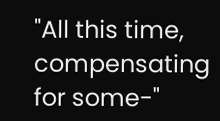"All this time, compensating for some-"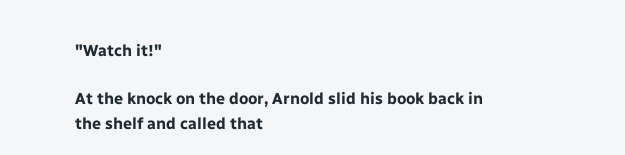"Watch it!"

At the knock on the door, Arnold slid his book back in the shelf and called that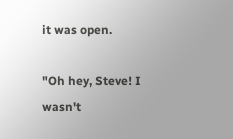it was open.

"Oh hey, Steve! I wasn't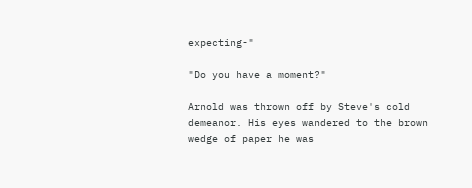expecting-"

"Do you have a moment?"

Arnold was thrown off by Steve's cold demeanor. His eyes wandered to the brown wedge of paper he was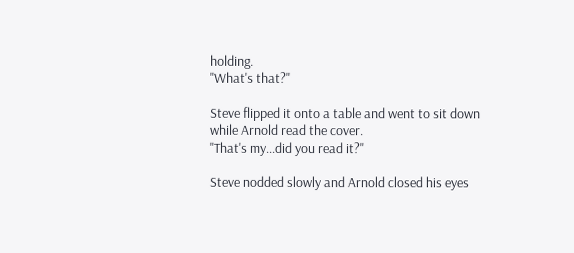holding.
"What's that?"

Steve flipped it onto a table and went to sit down while Arnold read the cover.
"That's my...did you read it?"

Steve nodded slowly and Arnold closed his eyes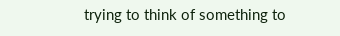trying to think of something to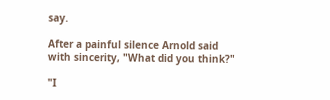say.

After a painful silence Arnold said with sincerity, "What did you think?"

"I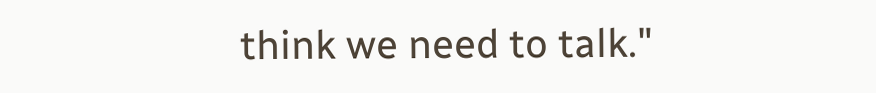think we need to talk."